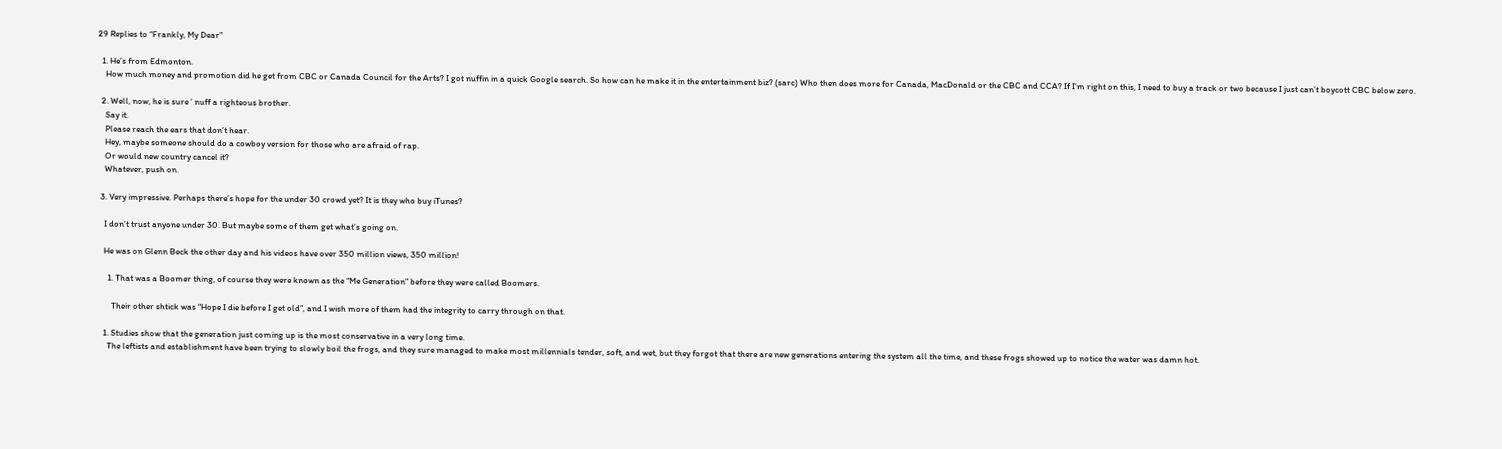29 Replies to “Frankly, My Dear”

  1. He’s from Edmonton.
    How much money and promotion did he get from CBC or Canada Council for the Arts? I got nuffin in a quick Google search. So how can he make it in the entertainment biz? (sarc) Who then does more for Canada, MacDonald or the CBC and CCA? If I’m right on this, I need to buy a track or two because I just can’t boycott CBC below zero.

  2. Well, now, he is sure ‘ nuff a righteous brother.
    Say it.
    Please reach the ears that don’t hear.
    Hey, maybe someone should do a cowboy version for those who are afraid of rap.
    Or would new country cancel it?
    Whatever, push on.

  3. Very impressive. Perhaps there’s hope for the under 30 crowd yet? It is they who buy iTunes?

    I don’t trust anyone under 30. But maybe some of them get what’s going on.

    He was on Glenn Beck the other day and his videos have over 350 million views, 350 million!

      1. That was a Boomer thing, of course they were known as the “Me Generation” before they were called Boomers.

        Their other shtick was “Hope I die before I get old”, and I wish more of them had the integrity to carry through on that.

    1. Studies show that the generation just coming up is the most conservative in a very long time.
      The leftists and establishment have been trying to slowly boil the frogs, and they sure managed to make most millennials tender, soft, and wet, but they forgot that there are new generations entering the system all the time, and these frogs showed up to notice the water was damn hot.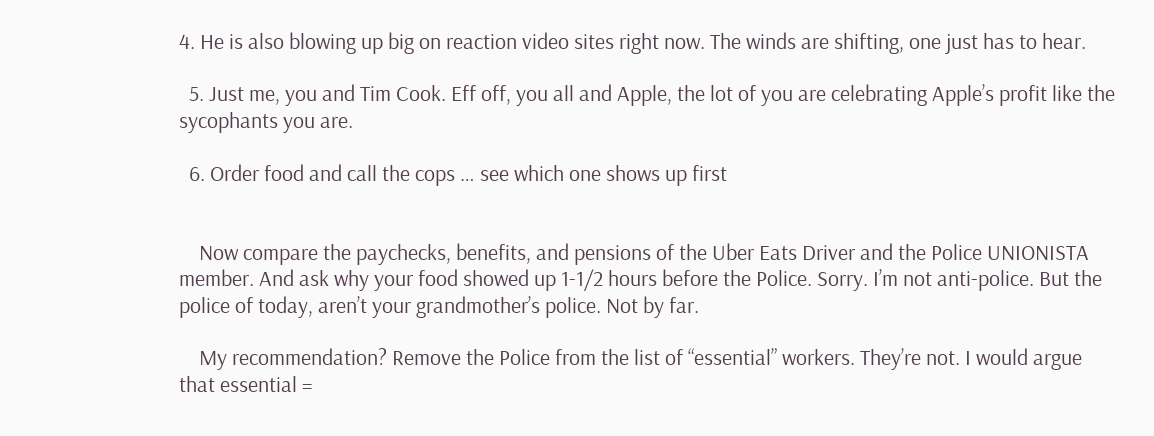4. He is also blowing up big on reaction video sites right now. The winds are shifting, one just has to hear.

  5. Just me, you and Tim Cook. Eff off, you all and Apple, the lot of you are celebrating Apple’s profit like the sycophants you are.

  6. Order food and call the cops … see which one shows up first


    Now compare the paychecks, benefits, and pensions of the Uber Eats Driver and the Police UNIONISTA member. And ask why your food showed up 1-1/2 hours before the Police. Sorry. I’m not anti-police. But the police of today, aren’t your grandmother’s police. Not by far.

    My recommendation? Remove the Police from the list of “essential” workers. They’re not. I would argue that essential =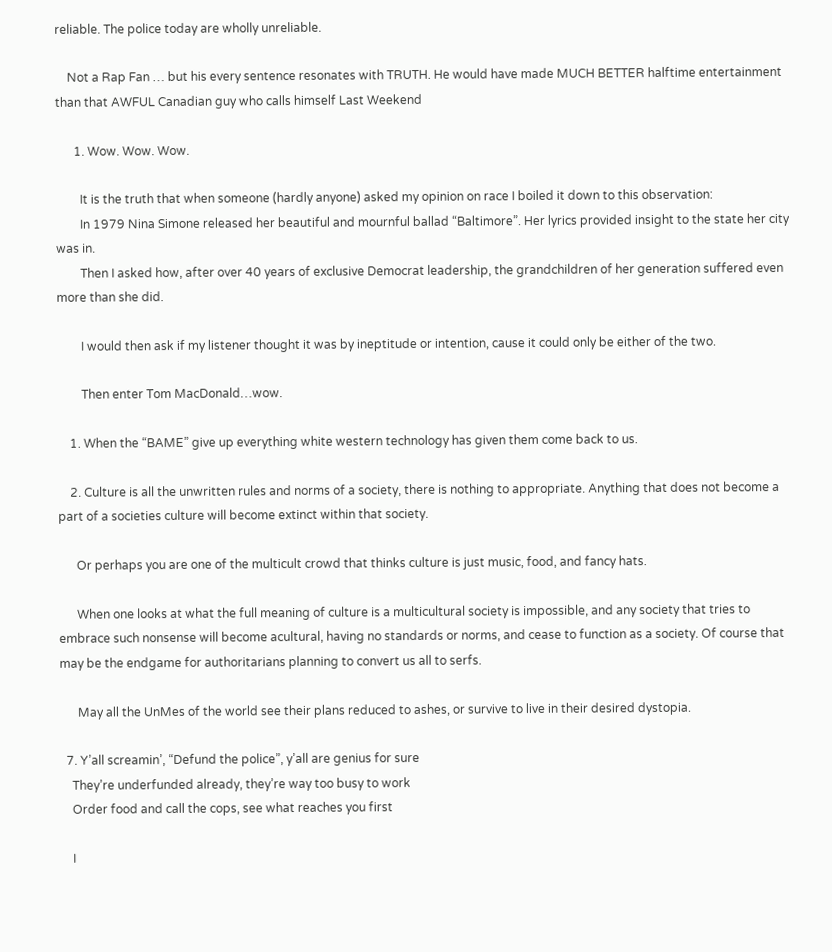reliable. The police today are wholly unreliable.

    Not a Rap Fan … but his every sentence resonates with TRUTH. He would have made MUCH BETTER halftime entertainment than that AWFUL Canadian guy who calls himself Last Weekend

      1. Wow. Wow. Wow.

        It is the truth that when someone (hardly anyone) asked my opinion on race I boiled it down to this observation:
        In 1979 Nina Simone released her beautiful and mournful ballad “Baltimore”. Her lyrics provided insight to the state her city was in.
        Then I asked how, after over 40 years of exclusive Democrat leadership, the grandchildren of her generation suffered even more than she did.

        I would then ask if my listener thought it was by ineptitude or intention, cause it could only be either of the two.

        Then enter Tom MacDonald…wow.

    1. When the “BAME” give up everything white western technology has given them come back to us.

    2. Culture is all the unwritten rules and norms of a society, there is nothing to appropriate. Anything that does not become a part of a societies culture will become extinct within that society.

      Or perhaps you are one of the multicult crowd that thinks culture is just music, food, and fancy hats.

      When one looks at what the full meaning of culture is a multicultural society is impossible, and any society that tries to embrace such nonsense will become acultural, having no standards or norms, and cease to function as a society. Of course that may be the endgame for authoritarians planning to convert us all to serfs.

      May all the UnMes of the world see their plans reduced to ashes, or survive to live in their desired dystopia.

  7. Y’all screamin’, “Defund the police”, y’all are genius for sure
    They’re underfunded already, they’re way too busy to work
    Order food and call the cops, see what reaches you first

    I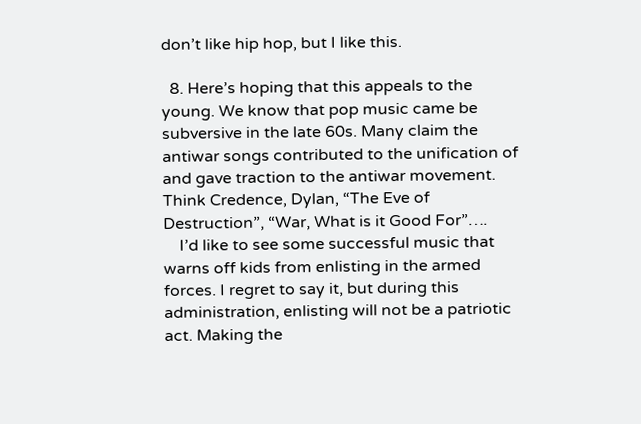don’t like hip hop, but I like this.

  8. Here’s hoping that this appeals to the young. We know that pop music came be subversive in the late 60s. Many claim the antiwar songs contributed to the unification of and gave traction to the antiwar movement. Think Credence, Dylan, “The Eve of Destruction”, “War, What is it Good For”….
    I’d like to see some successful music that warns off kids from enlisting in the armed forces. I regret to say it, but during this administration, enlisting will not be a patriotic act. Making the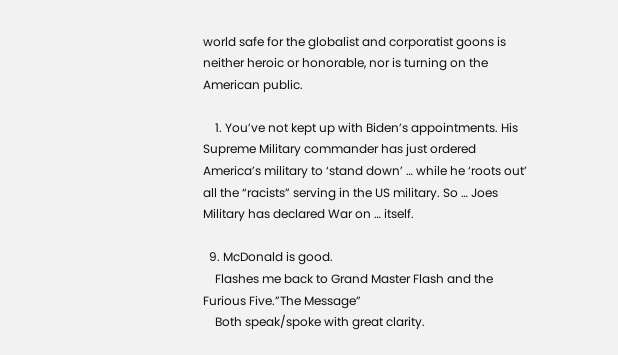world safe for the globalist and corporatist goons is neither heroic or honorable, nor is turning on the American public.

    1. You’ve not kept up with Biden’s appointments. His Supreme Military commander has just ordered America’s military to ‘stand down’ … while he ‘roots out’ all the “racists” serving in the US military. So … Joes Military has declared War on … itself.

  9. McDonald is good.
    Flashes me back to Grand Master Flash and the Furious Five.”The Message”
    Both speak/spoke with great clarity.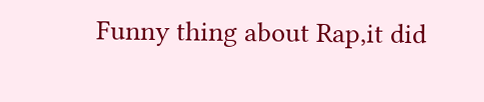Funny thing about Rap,it did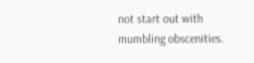not start out with mumbling obscenities.